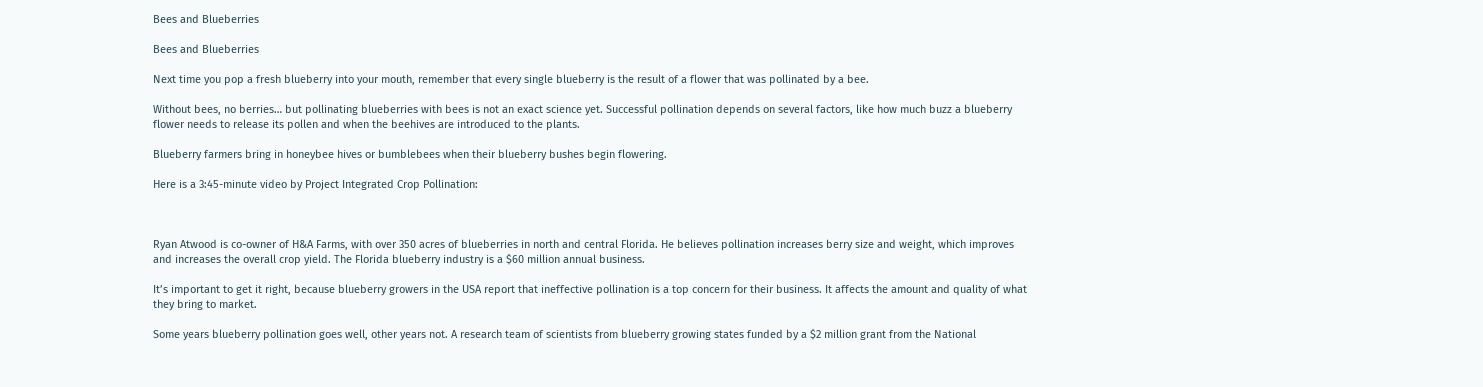Bees and Blueberries

Bees and Blueberries

Next time you pop a fresh blueberry into your mouth, remember that every single blueberry is the result of a flower that was pollinated by a bee.

Without bees, no berries… but pollinating blueberries with bees is not an exact science yet. Successful pollination depends on several factors, like how much buzz a blueberry flower needs to release its pollen and when the beehives are introduced to the plants.

Blueberry farmers bring in honeybee hives or bumblebees when their blueberry bushes begin flowering.

Here is a 3:45-minute video by Project Integrated Crop Pollination:



Ryan Atwood is co-owner of H&A Farms, with over 350 acres of blueberries in north and central Florida. He believes pollination increases berry size and weight, which improves and increases the overall crop yield. The Florida blueberry industry is a $60 million annual business.

It’s important to get it right, because blueberry growers in the USA report that ineffective pollination is a top concern for their business. It affects the amount and quality of what they bring to market.

Some years blueberry pollination goes well, other years not. A research team of scientists from blueberry growing states funded by a $2 million grant from the National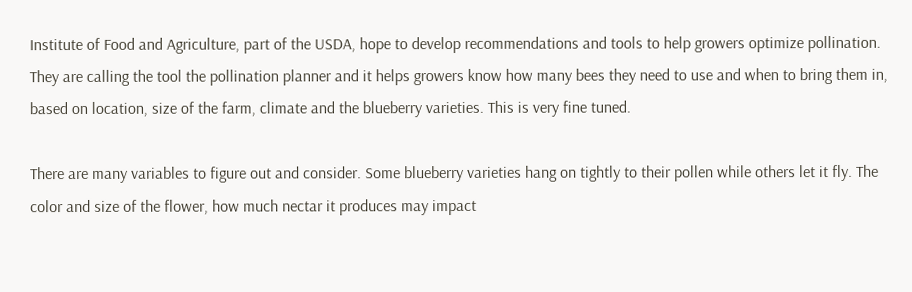Institute of Food and Agriculture, part of the USDA, hope to develop recommendations and tools to help growers optimize pollination. They are calling the tool the pollination planner and it helps growers know how many bees they need to use and when to bring them in, based on location, size of the farm, climate and the blueberry varieties. This is very fine tuned.

There are many variables to figure out and consider. Some blueberry varieties hang on tightly to their pollen while others let it fly. The color and size of the flower, how much nectar it produces may impact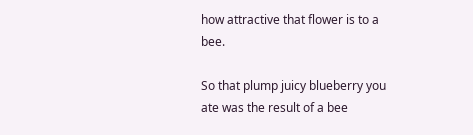how attractive that flower is to a bee.

So that plump juicy blueberry you ate was the result of a bee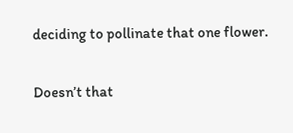deciding to pollinate that one flower.

Doesn’t that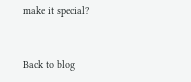make it special?


Back to blog